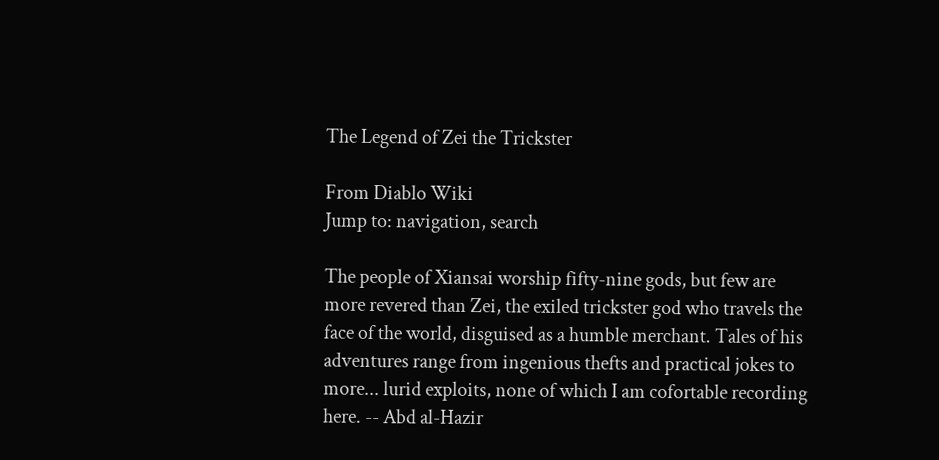The Legend of Zei the Trickster

From Diablo Wiki
Jump to: navigation, search

The people of Xiansai worship fifty-nine gods, but few are more revered than Zei, the exiled trickster god who travels the face of the world, disguised as a humble merchant. Tales of his adventures range from ingenious thefts and practical jokes to more... lurid exploits, none of which I am cofortable recording here. -- Abd al-Hazir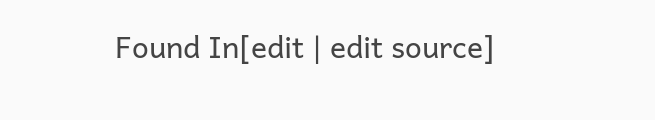Found In[edit | edit source]